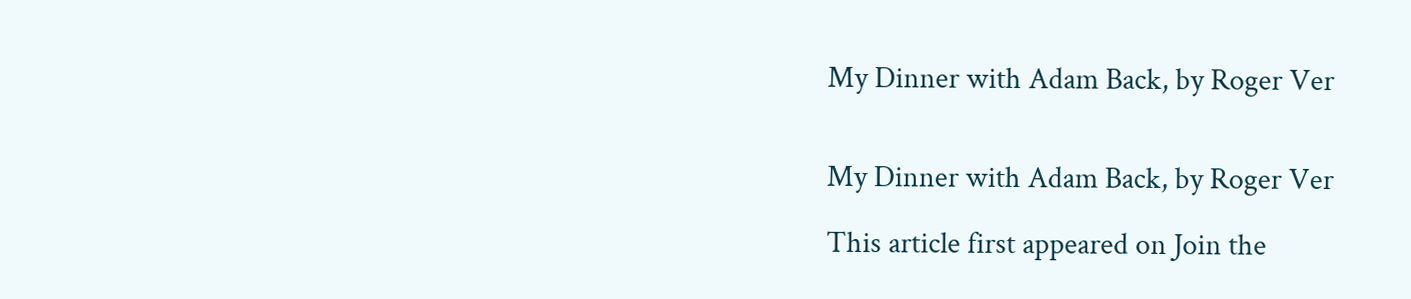My Dinner with Adam Back, by Roger Ver


My Dinner with Adam Back, by Roger Ver

This article first appeared on Join the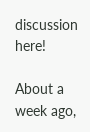discussion here!

About a week ago,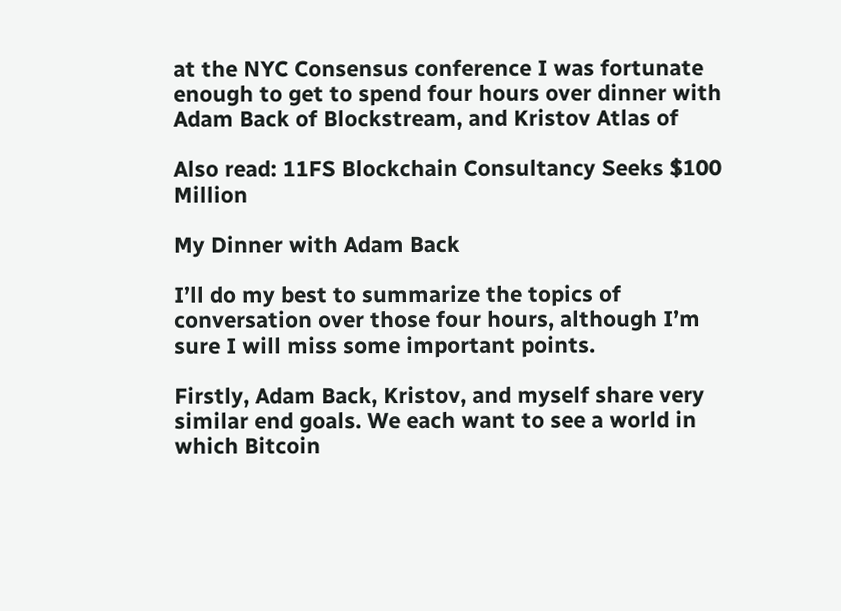at the NYC Consensus conference I was fortunate enough to get to spend four hours over dinner with Adam Back of Blockstream, and Kristov Atlas of

Also read: 11FS Blockchain Consultancy Seeks $100 Million

My Dinner with Adam Back

I’ll do my best to summarize the topics of conversation over those four hours, although I’m sure I will miss some important points.

Firstly, Adam Back, Kristov, and myself share very similar end goals. We each want to see a world in which Bitcoin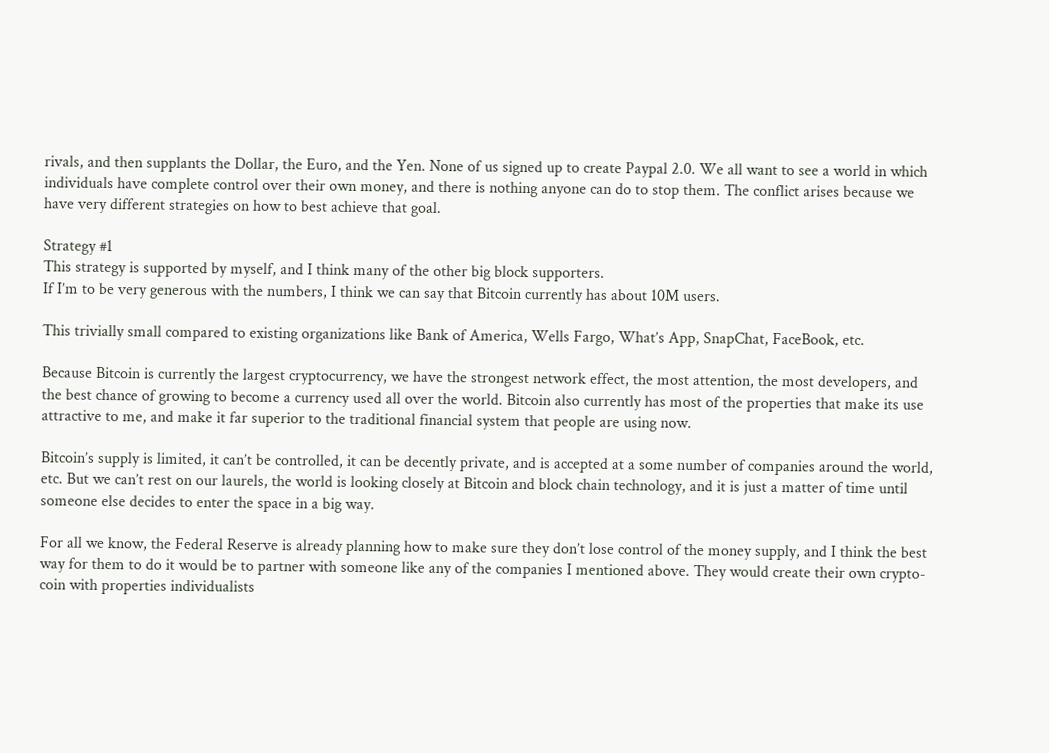rivals, and then supplants the Dollar, the Euro, and the Yen. None of us signed up to create Paypal 2.0. We all want to see a world in which individuals have complete control over their own money, and there is nothing anyone can do to stop them. The conflict arises because we have very different strategies on how to best achieve that goal.

Strategy #1
This strategy is supported by myself, and I think many of the other big block supporters.
If I’m to be very generous with the numbers, I think we can say that Bitcoin currently has about 10M users.

This trivially small compared to existing organizations like Bank of America, Wells Fargo, What’s App, SnapChat, FaceBook, etc.

Because Bitcoin is currently the largest cryptocurrency, we have the strongest network effect, the most attention, the most developers, and the best chance of growing to become a currency used all over the world. Bitcoin also currently has most of the properties that make its use attractive to me, and make it far superior to the traditional financial system that people are using now.

Bitcoin’s supply is limited, it can’t be controlled, it can be decently private, and is accepted at a some number of companies around the world, etc. But we can’t rest on our laurels, the world is looking closely at Bitcoin and block chain technology, and it is just a matter of time until someone else decides to enter the space in a big way.

For all we know, the Federal Reserve is already planning how to make sure they don’t lose control of the money supply, and I think the best way for them to do it would be to partner with someone like any of the companies I mentioned above. They would create their own crypto-coin with properties individualists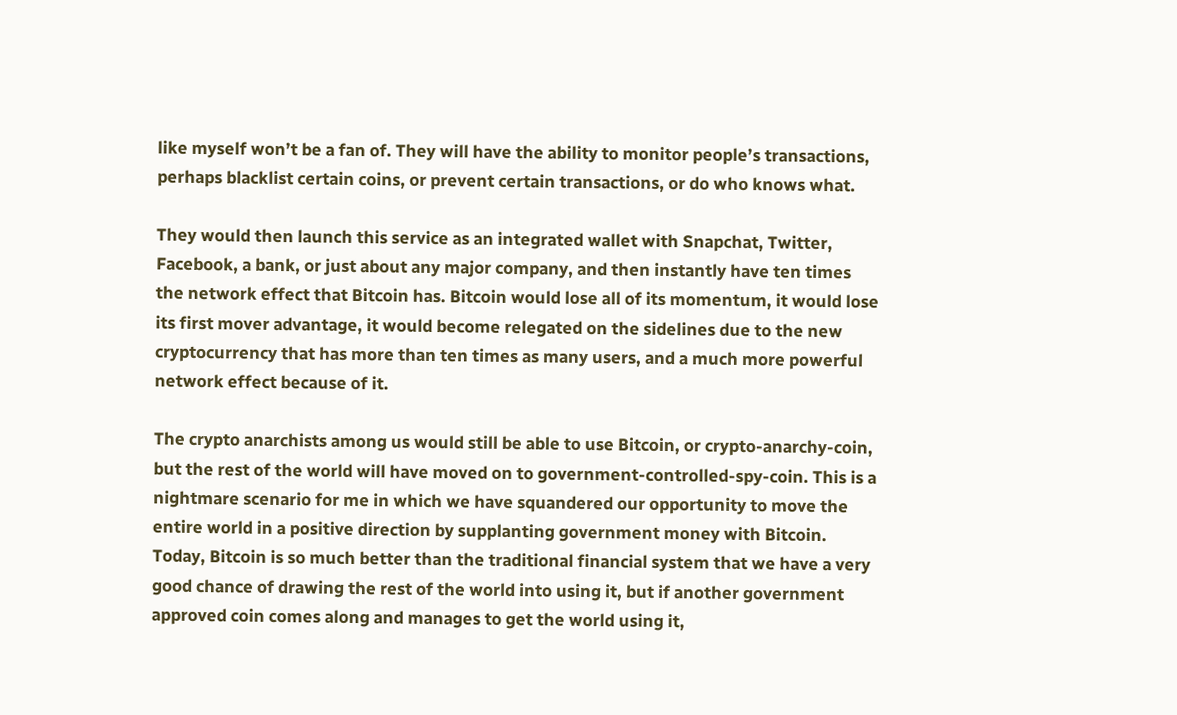like myself won’t be a fan of. They will have the ability to monitor people’s transactions, perhaps blacklist certain coins, or prevent certain transactions, or do who knows what.

They would then launch this service as an integrated wallet with Snapchat, Twitter, Facebook, a bank, or just about any major company, and then instantly have ten times the network effect that Bitcoin has. Bitcoin would lose all of its momentum, it would lose its first mover advantage, it would become relegated on the sidelines due to the new cryptocurrency that has more than ten times as many users, and a much more powerful network effect because of it.

The crypto anarchists among us would still be able to use Bitcoin, or crypto-anarchy-coin, but the rest of the world will have moved on to government-controlled-spy-coin. This is a nightmare scenario for me in which we have squandered our opportunity to move the entire world in a positive direction by supplanting government money with Bitcoin. Today, Bitcoin is so much better than the traditional financial system that we have a very good chance of drawing the rest of the world into using it, but if another government approved coin comes along and manages to get the world using it,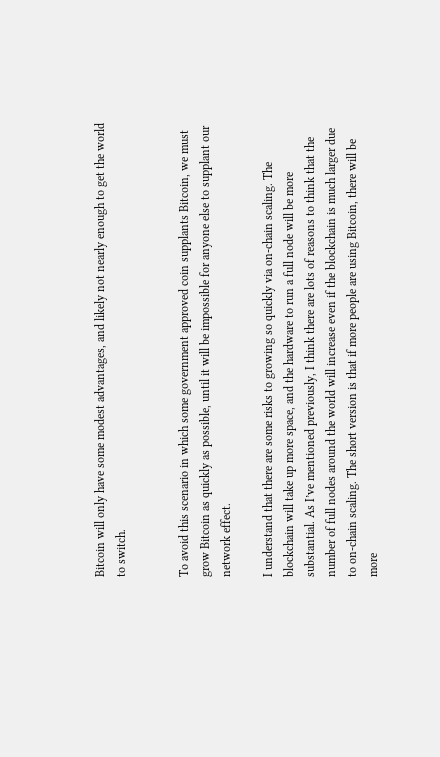Bitcoin will only have some modest advantages, and likely not nearly enough to get the world to switch.


To avoid this scenario in which some government approved coin supplants Bitcoin, we must grow Bitcoin as quickly as possible, until it will be impossible for anyone else to supplant our network effect.

I understand that there are some risks to growing so quickly via on-chain scaling. The blockchain will take up more space, and the hardware to run a full node will be more substantial. As I’ve mentioned previously, I think there are lots of reasons to think that the number of full nodes around the world will increase even if the blockchain is much larger due to on-chain scaling. The short version is that if more people are using Bitcoin, there will be more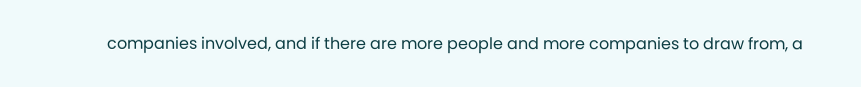companies involved, and if there are more people and more companies to draw from, a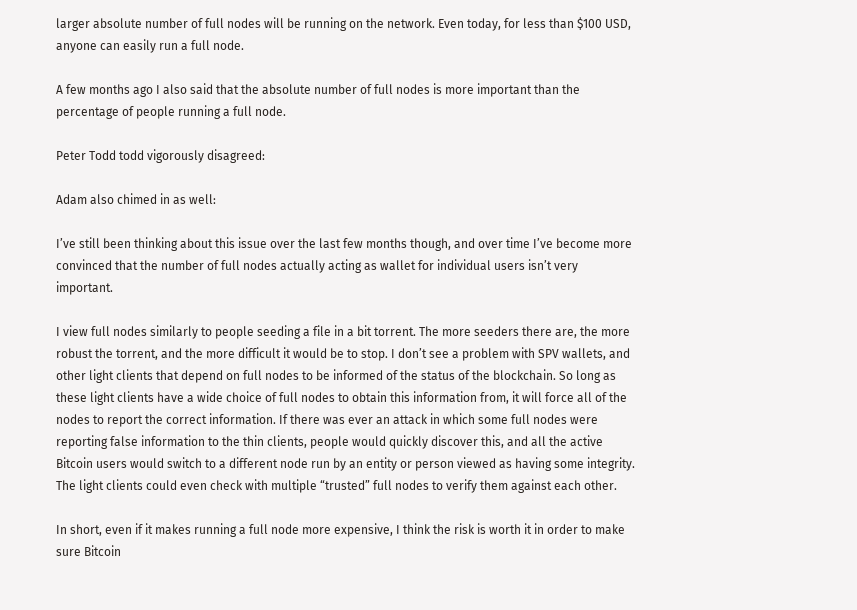larger absolute number of full nodes will be running on the network. Even today, for less than $100 USD, anyone can easily run a full node.

A few months ago I also said that the absolute number of full nodes is more important than the percentage of people running a full node.

Peter Todd todd vigorously disagreed:

Adam also chimed in as well:

I’ve still been thinking about this issue over the last few months though, and over time I’ve become more convinced that the number of full nodes actually acting as wallet for individual users isn’t very important.

I view full nodes similarly to people seeding a file in a bit torrent. The more seeders there are, the more robust the torrent, and the more difficult it would be to stop. I don’t see a problem with SPV wallets, and other light clients that depend on full nodes to be informed of the status of the blockchain. So long as these light clients have a wide choice of full nodes to obtain this information from, it will force all of the nodes to report the correct information. If there was ever an attack in which some full nodes were reporting false information to the thin clients, people would quickly discover this, and all the active Bitcoin users would switch to a different node run by an entity or person viewed as having some integrity. The light clients could even check with multiple “trusted” full nodes to verify them against each other.

In short, even if it makes running a full node more expensive, I think the risk is worth it in order to make sure Bitcoin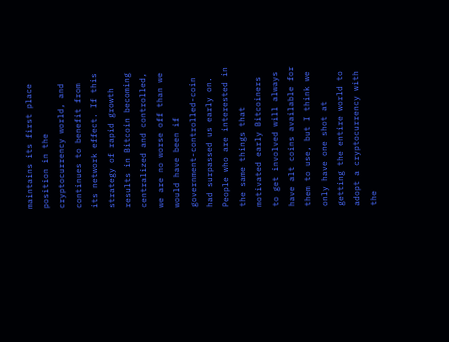maintains its first place position in the cryptocurrency world, and continues to benefit from its network effect. If this strategy of rapid growth results in Bitcoin becoming centralized and controlled, we are no worse off than we would have been if government-controlled-coin had surpassed us early on. People who are interested in the same things that motivated early Bitcoiners to get involved will always have alt coins available for them to use, but I think we only have one shot at getting the entire world to adopt a cryptocurrency with the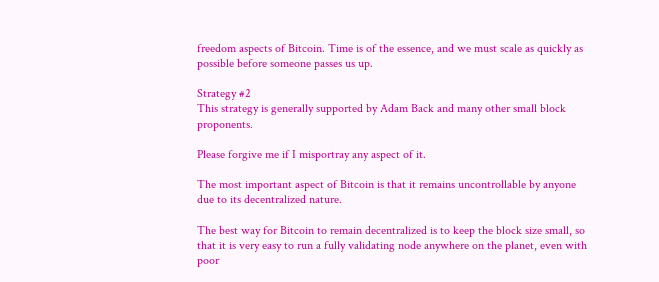freedom aspects of Bitcoin. Time is of the essence, and we must scale as quickly as possible before someone passes us up.

Strategy #2
This strategy is generally supported by Adam Back and many other small block proponents.

Please forgive me if I misportray any aspect of it.

The most important aspect of Bitcoin is that it remains uncontrollable by anyone due to its decentralized nature.

The best way for Bitcoin to remain decentralized is to keep the block size small, so that it is very easy to run a fully validating node anywhere on the planet, even with poor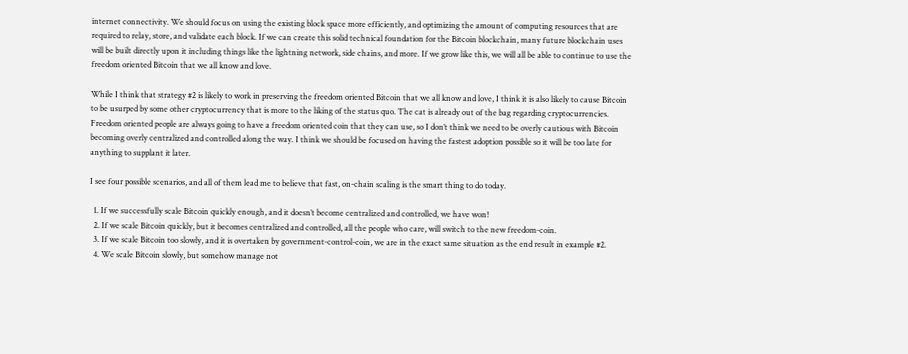internet connectivity. We should focus on using the existing block space more efficiently, and optimizing the amount of computing resources that are required to relay, store, and validate each block. If we can create this solid technical foundation for the Bitcoin blockchain, many future blockchain uses will be built directly upon it including things like the lightning network, side chains, and more. If we grow like this, we will all be able to continue to use the freedom oriented Bitcoin that we all know and love.

While I think that strategy #2 is likely to work in preserving the freedom oriented Bitcoin that we all know and love, I think it is also likely to cause Bitcoin to be usurped by some other cryptocurrency that is more to the liking of the status quo. The cat is already out of the bag regarding cryptocurrencies. Freedom oriented people are always going to have a freedom oriented coin that they can use, so I don’t think we need to be overly cautious with Bitcoin becoming overly centralized and controlled along the way. I think we should be focused on having the fastest adoption possible so it will be too late for anything to supplant it later.

I see four possible scenarios, and all of them lead me to believe that fast, on-chain scaling is the smart thing to do today.

  1. If we successfully scale Bitcoin quickly enough, and it doesn’t become centralized and controlled, we have won!
  2. If we scale Bitcoin quickly, but it becomes centralized and controlled, all the people who care, will switch to the new freedom-coin.
  3. If we scale Bitcoin too slowly, and it is overtaken by government-control-coin, we are in the exact same situation as the end result in example #2.
  4. We scale Bitcoin slowly, but somehow manage not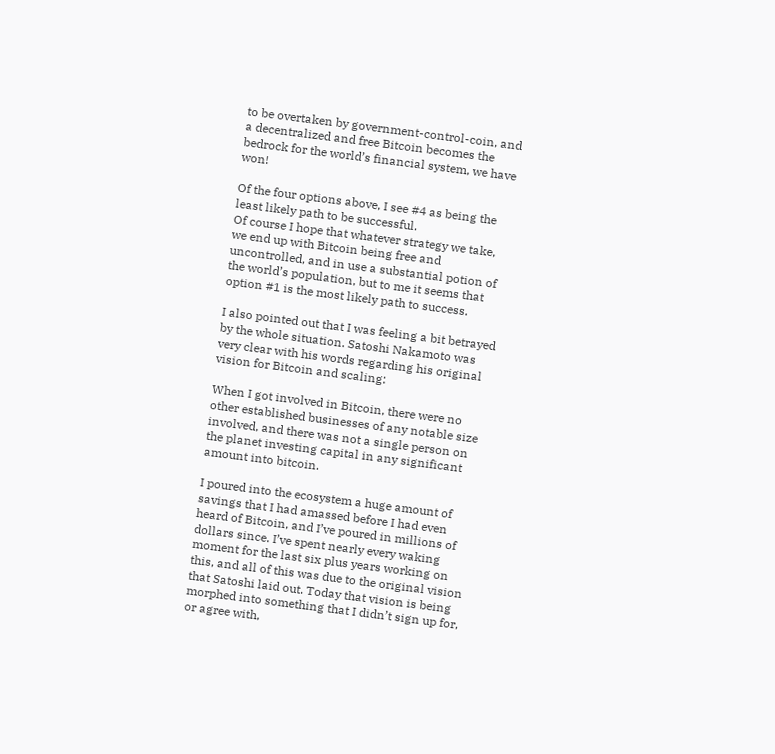to be overtaken by government-control-coin, and a decentralized and free Bitcoin becomes the bedrock for the world’s financial system, we have won!

Of the four options above, I see #4 as being the least likely path to be successful.
Of course I hope that whatever strategy we take, we end up with Bitcoin being free and uncontrolled, and in use a substantial potion of the world’s population, but to me it seems that option #1 is the most likely path to success.

I also pointed out that I was feeling a bit betrayed by the whole situation. Satoshi Nakamoto was very clear with his words regarding his original vision for Bitcoin and scaling:

When I got involved in Bitcoin, there were no other established businesses of any notable size involved, and there was not a single person on the planet investing capital in any significant amount into bitcoin.

I poured into the ecosystem a huge amount of savings that I had amassed before I had even heard of Bitcoin, and I’ve poured in millions of dollars since. I’ve spent nearly every waking moment for the last six plus years working on this, and all of this was due to the original vision that Satoshi laid out. Today that vision is being morphed into something that I didn’t sign up for, or agree with,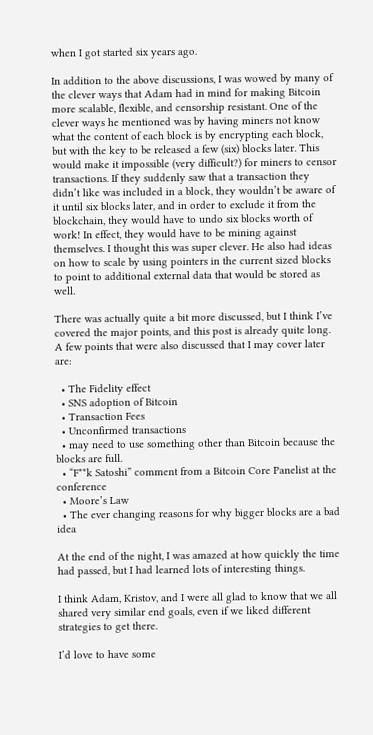when I got started six years ago.

In addition to the above discussions, I was wowed by many of the clever ways that Adam had in mind for making Bitcoin more scalable, flexible, and censorship resistant. One of the clever ways he mentioned was by having miners not know what the content of each block is by encrypting each block, but with the key to be released a few (six) blocks later. This would make it impossible (very difficult?) for miners to censor transactions. If they suddenly saw that a transaction they didn’t like was included in a block, they wouldn’t be aware of it until six blocks later, and in order to exclude it from the blockchain, they would have to undo six blocks worth of work! In effect, they would have to be mining against themselves. I thought this was super clever. He also had ideas on how to scale by using pointers in the current sized blocks to point to additional external data that would be stored as well.

There was actually quite a bit more discussed, but I think I’ve covered the major points, and this post is already quite long. A few points that were also discussed that I may cover later are:

  • The Fidelity effect
  • SNS adoption of Bitcoin
  • Transaction Fees
  • Unconfirmed transactions
  • may need to use something other than Bitcoin because the blocks are full.
  • “F**k Satoshi” comment from a Bitcoin Core Panelist at the conference
  • Moore’s Law
  • The ever changing reasons for why bigger blocks are a bad idea

At the end of the night, I was amazed at how quickly the time had passed, but I had learned lots of interesting things.

I think Adam, Kristov, and I were all glad to know that we all shared very similar end goals, even if we liked different strategies to get there.

I’d love to have some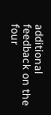additional feedback on the four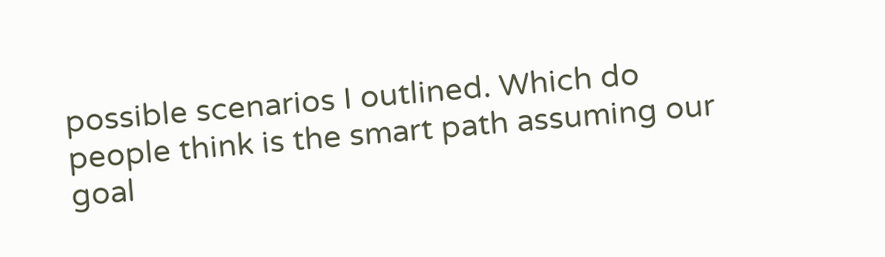possible scenarios I outlined. Which do people think is the smart path assuming our goal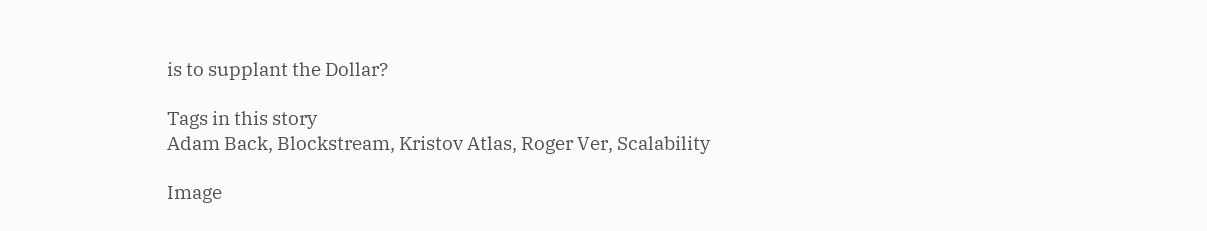is to supplant the Dollar?

Tags in this story
Adam Back, Blockstream, Kristov Atlas, Roger Ver, Scalability

Image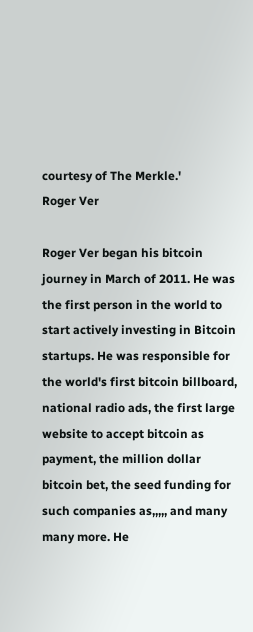courtesy of The Merkle.'
Roger Ver

Roger Ver began his bitcoin journey in March of 2011. He was the first person in the world to start actively investing in Bitcoin startups. He was responsible for the world's first bitcoin billboard, national radio ads, the first large website to accept bitcoin as payment, the million dollar bitcoin bet, the seed funding for such companies as,,,,, and many many more. He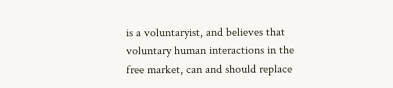is a voluntaryist, and believes that voluntary human interactions in the free market, can and should replace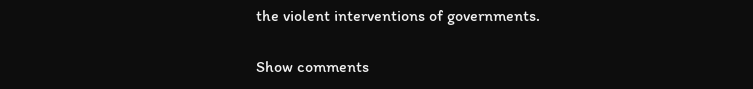the violent interventions of governments.

Show comments